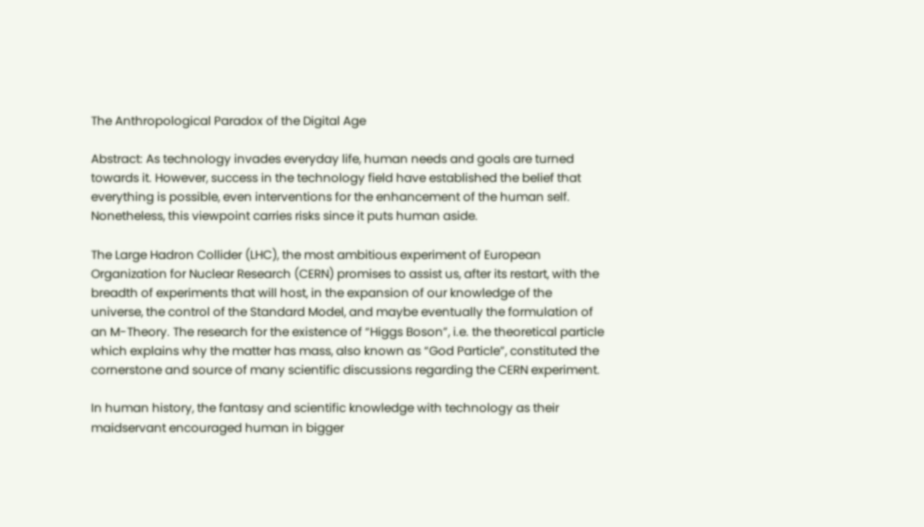The Anthropological Paradox of the Digital Age

Abstract: As technology invades everyday life, human needs and goals are turned towards it. However, success in the technology field have established the belief that everything is possible, even interventions for the enhancement of the human self. Nonetheless, this viewpoint carries risks since it puts human aside.

The Large Hadron Collider (LHC), the most ambitious experiment of European Organization for Nuclear Research (CERN) promises to assist us, after its restart, with the breadth of experiments that will host, in the expansion of our knowledge of the universe, the control of the Standard Model, and maybe eventually the formulation of an M-Theory. The research for the existence of “Higgs Boson”, i.e. the theoretical particle which explains why the matter has mass, also known as “God Particle”, constituted the cornerstone and source of many scientific discussions regarding the CERN experiment.

In human history, the fantasy and scientific knowledge with technology as their maidservant encouraged human in bigger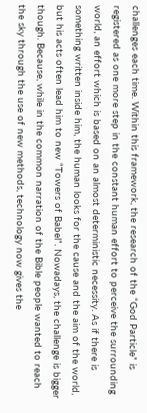challenges each time. Within this framework, the research of the “God Particle” is registered as one more step in the constant human effort to perceive the surrounding world, an effort which is based on an almost deterministic necessity. As if there is something written inside him, the human looks for the cause and the aim of the world, but his acts often lead him to new “Towers of Babel”. Nowadays, the challenge is bigger though. Because, while in the common narration of the Bible people wanted to reach the sky through the use of new methods, technology now gives the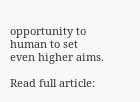opportunity to human to set even higher aims.

Read full article: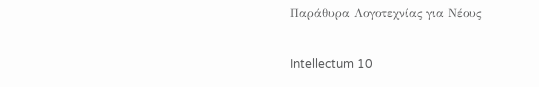Παράθυρα Λογοτεχνίας για Νέους

Intellectum 10